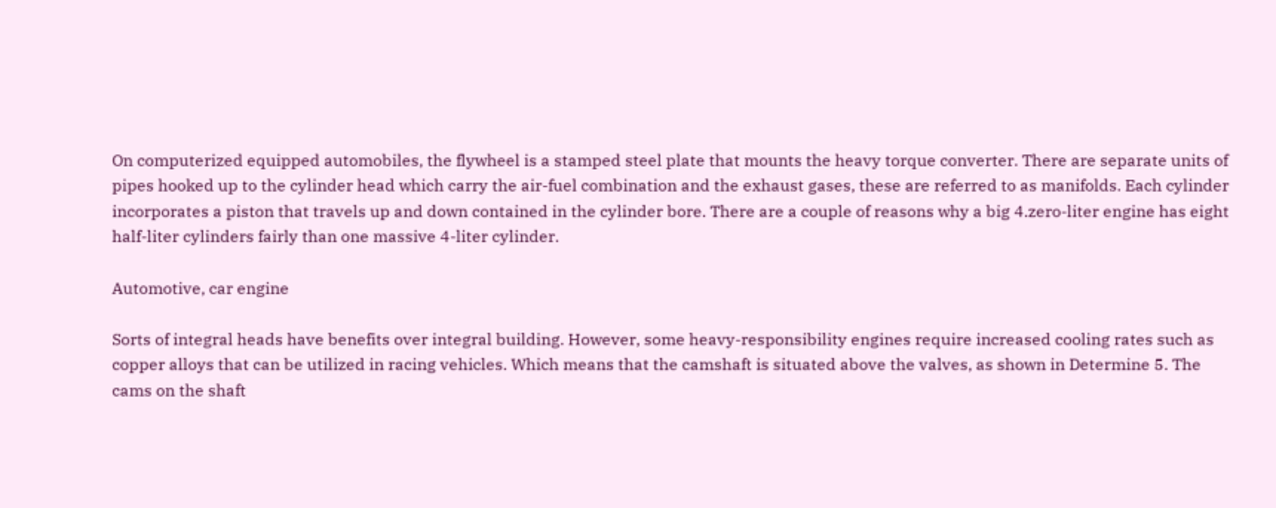On computerized equipped automobiles, the flywheel is a stamped steel plate that mounts the heavy torque converter. There are separate units of pipes hooked up to the cylinder head which carry the air-fuel combination and the exhaust gases, these are referred to as manifolds. Each cylinder incorporates a piston that travels up and down contained in the cylinder bore. There are a couple of reasons why a big 4.zero-liter engine has eight half-liter cylinders fairly than one massive 4-liter cylinder.

Automotive, car engine

Sorts of integral heads have benefits over integral building. However, some heavy-responsibility engines require increased cooling rates such as copper alloys that can be utilized in racing vehicles. Which means that the camshaft is situated above the valves, as shown in Determine 5. The cams on the shaft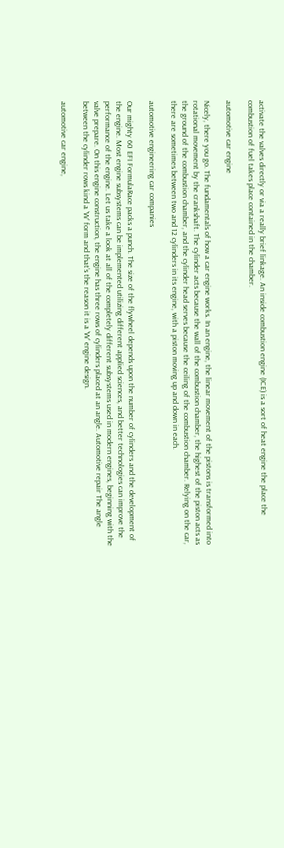activate the valves directly or via a really brief linkage. An inside combustion engine (ICE) is a sort of heat engine the place the combustion of fuel takes place contained in the chamber.

automotive car engine

Nicely, there you go. The fundamentals of how a car engine works. In an engine, the linear movement of the pistons is transformed into rotational movement by the crankshaft. The cylinder acts because the wall of the combustion chamber, the highest of the piston acts as the ground of the combustion chamber, and the cylinder head serves because the ceiling of the combustion chamber. Relying on the car, there are sometimes between two and 12 cylinders in its engine, with a piston moving up and down in each.

automotive engineering car companies

Our mighty 60 EFI FormulaRace packs a punch. The size of the flywheel depends upon the number of cylinders and the development of the engine. Most engine subsystems can be implemented utilizing different applied sciences, and better technologies can improve the performance of the engine. Let us take a look at all of the completely different subsystems used in modern engines, beginning with the valve prepare. On this engine construction, the engine has three rows of cylinders placed at an angle. Automotive repair The angle between the cylinder rows kind a ‘W’ form and that’s the reason it is a ‘W’ engine design.

automotive car engine,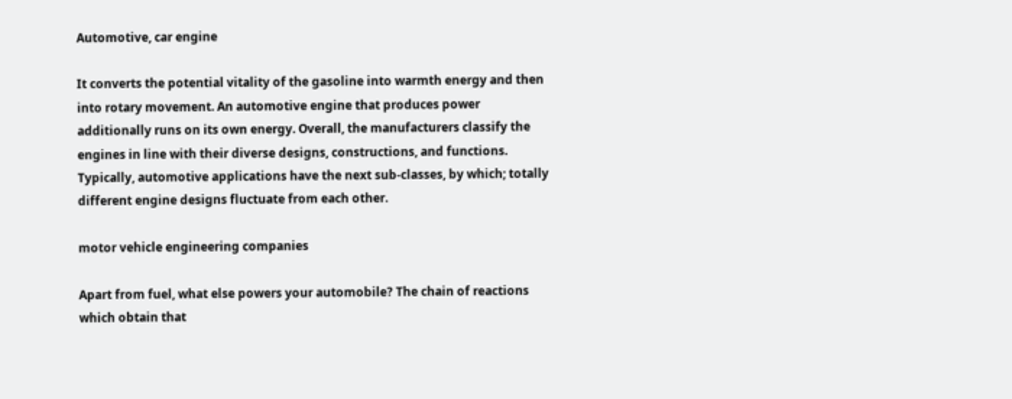Automotive, car engine

It converts the potential vitality of the gasoline into warmth energy and then into rotary movement. An automotive engine that produces power additionally runs on its own energy. Overall, the manufacturers classify the engines in line with their diverse designs, constructions, and functions. Typically, automotive applications have the next sub-classes, by which; totally different engine designs fluctuate from each other.

motor vehicle engineering companies

Apart from fuel, what else powers your automobile? The chain of reactions which obtain that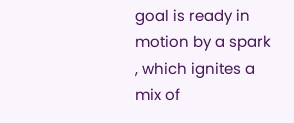goal is ready in motion by a spark , which ignites a mix of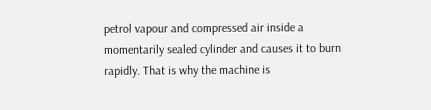petrol vapour and compressed air inside a momentarily sealed cylinder and causes it to burn rapidly. That is why the machine is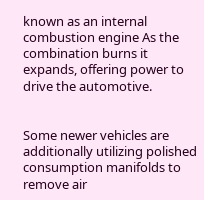known as an internal combustion engine As the combination burns it expands, offering power to drive the automotive.


Some newer vehicles are additionally utilizing polished consumption manifolds to remove air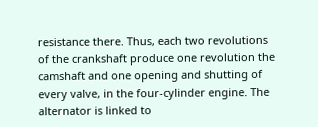resistance there. Thus, each two revolutions of the crankshaft produce one revolution the camshaft and one opening and shutting of every valve, in the four-cylinder engine. The alternator is linked to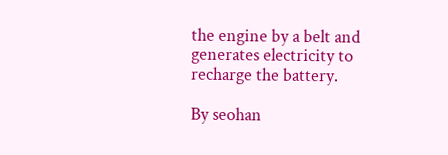the engine by a belt and generates electricity to recharge the battery.

By seohan